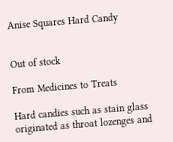Anise Squares Hard Candy


Out of stock

From Medicines to Treats

Hard candies such as stain glass originated as throat lozenges and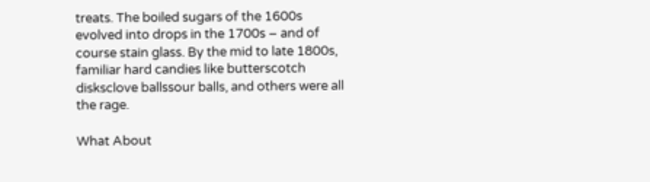treats. The boiled sugars of the 1600s evolved into drops in the 1700s – and of course stain glass. By the mid to late 1800s, familiar hard candies like butterscotch disksclove ballssour balls, and others were all the rage.

What About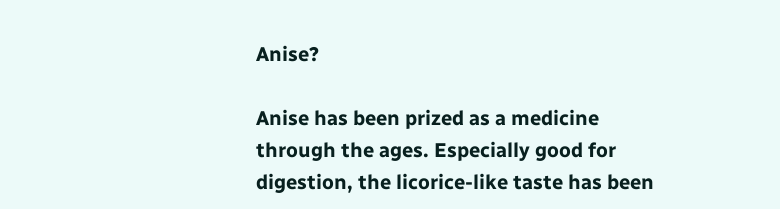Anise?

Anise has been prized as a medicine through the ages. Especially good for digestion, the licorice-like taste has been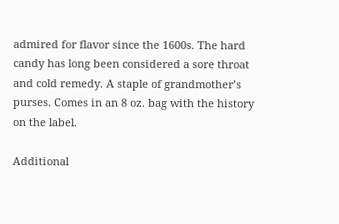admired for flavor since the 1600s. The hard candy has long been considered a sore throat and cold remedy. A staple of grandmother’s purses. Comes in an 8 oz. bag with the history on the label.

Additional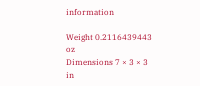information

Weight 0.2116439443 oz
Dimensions 7 × 3 × 3 in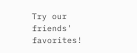Try our friends' favorites!